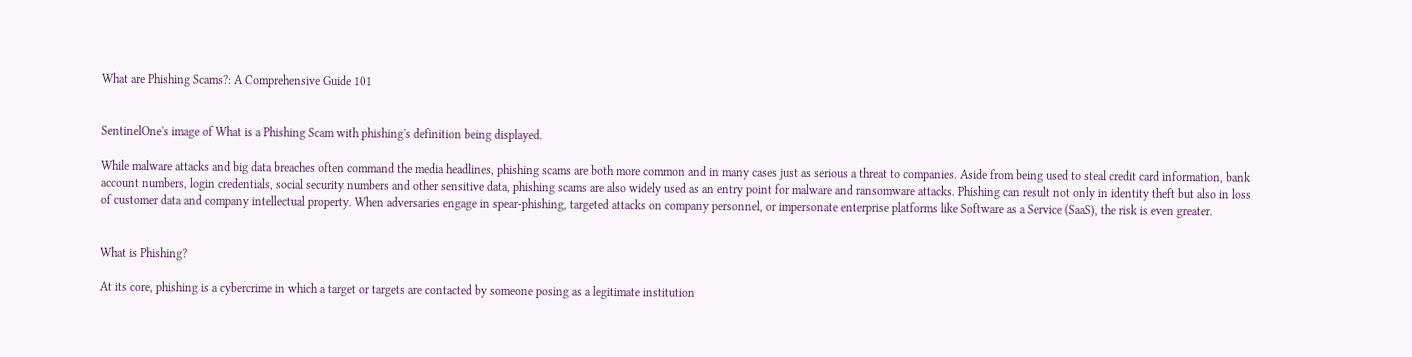What are Phishing Scams?: A Comprehensive Guide 101


SentinelOne's image of What is a Phishing Scam with phishing's definition being displayed.

While malware attacks and big data breaches often command the media headlines, phishing scams are both more common and in many cases just as serious a threat to companies. Aside from being used to steal credit card information, bank account numbers, login credentials, social security numbers and other sensitive data, phishing scams are also widely used as an entry point for malware and ransomware attacks. Phishing can result not only in identity theft but also in loss of customer data and company intellectual property. When adversaries engage in spear-phishing, targeted attacks on company personnel, or impersonate enterprise platforms like Software as a Service (SaaS), the risk is even greater.


What is Phishing?

At its core, phishing is a cybercrime in which a target or targets are contacted by someone posing as a legitimate institution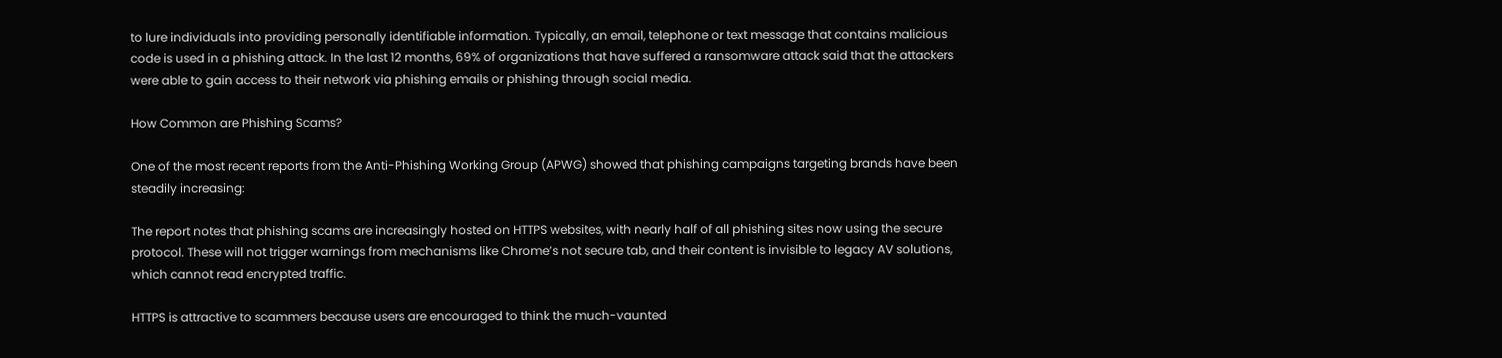to lure individuals into providing personally identifiable information. Typically, an email, telephone or text message that contains malicious code is used in a phishing attack. In the last 12 months, 69% of organizations that have suffered a ransomware attack said that the attackers were able to gain access to their network via phishing emails or phishing through social media.

How Common are Phishing Scams?

One of the most recent reports from the Anti-Phishing Working Group (APWG) showed that phishing campaigns targeting brands have been steadily increasing:

The report notes that phishing scams are increasingly hosted on HTTPS websites, with nearly half of all phishing sites now using the secure protocol. These will not trigger warnings from mechanisms like Chrome’s not secure tab, and their content is invisible to legacy AV solutions, which cannot read encrypted traffic.

HTTPS is attractive to scammers because users are encouraged to think the much-vaunted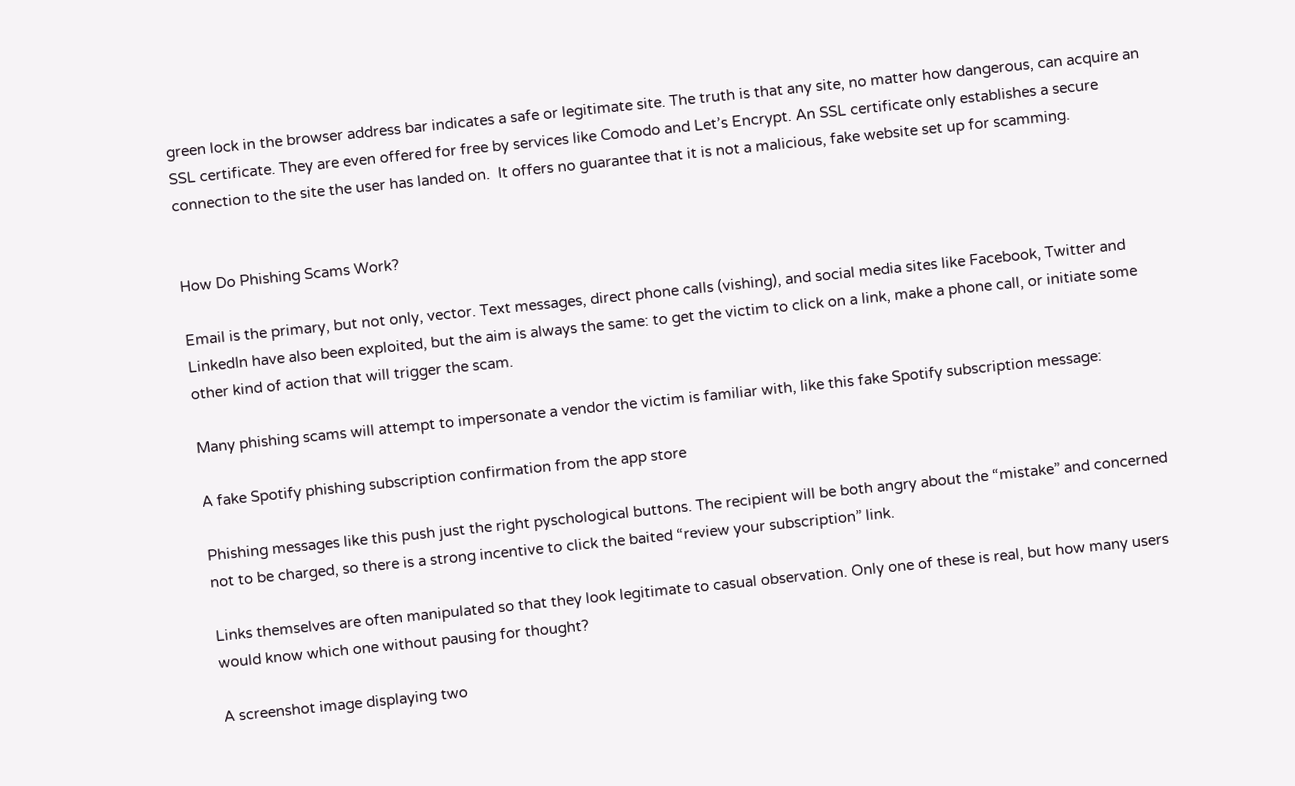green lock in the browser address bar indicates a safe or legitimate site. The truth is that any site, no matter how dangerous, can acquire an SSL certificate. They are even offered for free by services like Comodo and Let’s Encrypt. An SSL certificate only establishes a secure connection to the site the user has landed on.  It offers no guarantee that it is not a malicious, fake website set up for scamming.


How Do Phishing Scams Work?

Email is the primary, but not only, vector. Text messages, direct phone calls (vishing), and social media sites like Facebook, Twitter and LinkedIn have also been exploited, but the aim is always the same: to get the victim to click on a link, make a phone call, or initiate some other kind of action that will trigger the scam.

Many phishing scams will attempt to impersonate a vendor the victim is familiar with, like this fake Spotify subscription message:

A fake Spotify phishing subscription confirmation from the app store

Phishing messages like this push just the right pyschological buttons. The recipient will be both angry about the “mistake” and concerned not to be charged, so there is a strong incentive to click the baited “review your subscription” link.

Links themselves are often manipulated so that they look legitimate to casual observation. Only one of these is real, but how many users would know which one without pausing for thought?

A screenshot image displaying two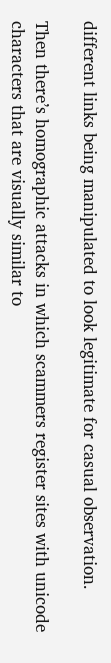different links being manipulated to look legitimate for casual observation.

Then there’s homographic attacks in which scammers register sites with unicode characters that are visually similar to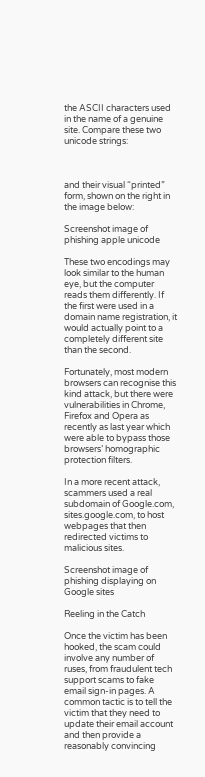the ASCII characters used in the name of a genuine site. Compare these two unicode strings:



and their visual “printed” form, shown on the right in the image below:

Screenshot image of phishing apple unicode

These two encodings may look similar to the human eye, but the computer reads them differently. If the first were used in a domain name registration, it would actually point to a completely different site than the second.

Fortunately, most modern browsers can recognise this kind attack, but there were vulnerabilities in Chrome, Firefox and Opera as recently as last year which were able to bypass those browsers’ homographic protection filters.

In a more recent attack, scammers used a real subdomain of Google.com, sites.google.com, to host webpages that then redirected victims to malicious sites.

Screenshot image of phishing displaying on Google sites

Reeling in the Catch

Once the victim has been hooked, the scam could involve any number of ruses, from fraudulent tech support scams to fake email sign-in pages. A common tactic is to tell the victim that they need to update their email account and then provide a reasonably convincing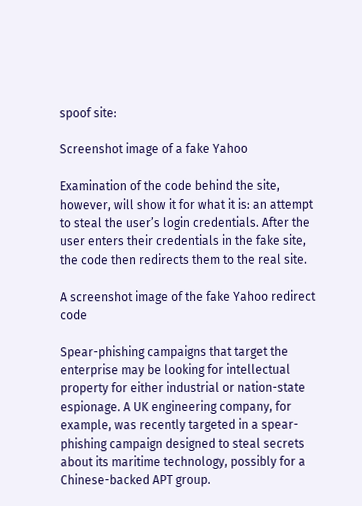spoof site:

Screenshot image of a fake Yahoo

Examination of the code behind the site, however, will show it for what it is: an attempt to steal the user’s login credentials. After the user enters their credentials in the fake site, the code then redirects them to the real site.

A screenshot image of the fake Yahoo redirect code

Spear-phishing campaigns that target the enterprise may be looking for intellectual property for either industrial or nation-state espionage. A UK engineering company, for example, was recently targeted in a spear-phishing campaign designed to steal secrets about its maritime technology, possibly for a Chinese-backed APT group.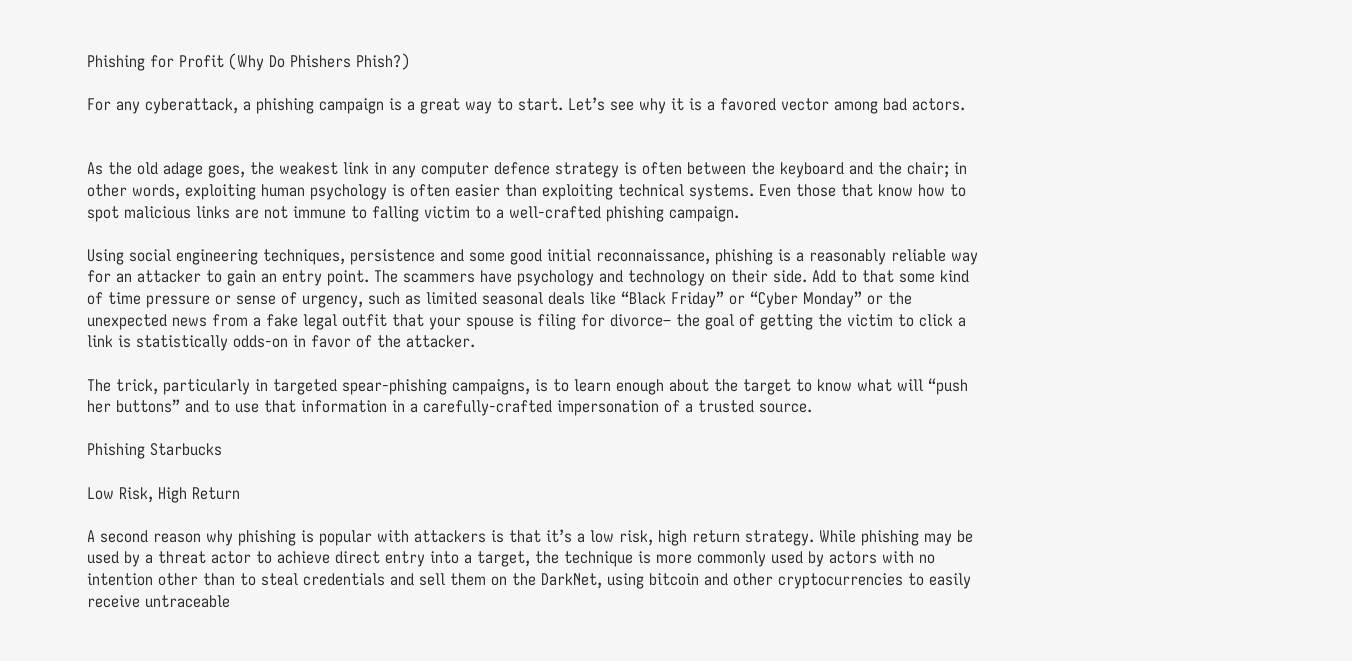Phishing for Profit (Why Do Phishers Phish?)

For any cyberattack, a phishing campaign is a great way to start. Let’s see why it is a favored vector among bad actors.


As the old adage goes, the weakest link in any computer defence strategy is often between the keyboard and the chair; in other words, exploiting human psychology is often easier than exploiting technical systems. Even those that know how to spot malicious links are not immune to falling victim to a well-crafted phishing campaign.

Using social engineering techniques, persistence and some good initial reconnaissance, phishing is a reasonably reliable way for an attacker to gain an entry point. The scammers have psychology and technology on their side. Add to that some kind of time pressure or sense of urgency, such as limited seasonal deals like “Black Friday” or “Cyber Monday” or the unexpected news from a fake legal outfit that your spouse is filing for divorce– the goal of getting the victim to click a link is statistically odds-on in favor of the attacker.

The trick, particularly in targeted spear-phishing campaigns, is to learn enough about the target to know what will “push her buttons” and to use that information in a carefully-crafted impersonation of a trusted source.

Phishing Starbucks

Low Risk, High Return

A second reason why phishing is popular with attackers is that it’s a low risk, high return strategy. While phishing may be used by a threat actor to achieve direct entry into a target, the technique is more commonly used by actors with no intention other than to steal credentials and sell them on the DarkNet, using bitcoin and other cryptocurrencies to easily receive untraceable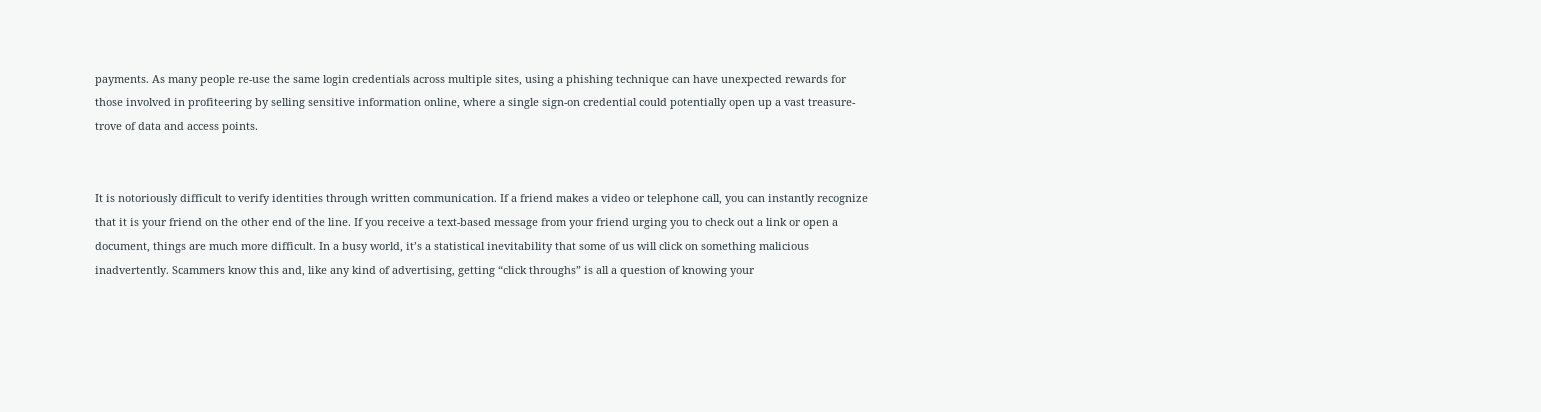payments. As many people re-use the same login credentials across multiple sites, using a phishing technique can have unexpected rewards for those involved in profiteering by selling sensitive information online, where a single sign-on credential could potentially open up a vast treasure-trove of data and access points.


It is notoriously difficult to verify identities through written communication. If a friend makes a video or telephone call, you can instantly recognize that it is your friend on the other end of the line. If you receive a text-based message from your friend urging you to check out a link or open a document, things are much more difficult. In a busy world, it’s a statistical inevitability that some of us will click on something malicious inadvertently. Scammers know this and, like any kind of advertising, getting “click throughs” is all a question of knowing your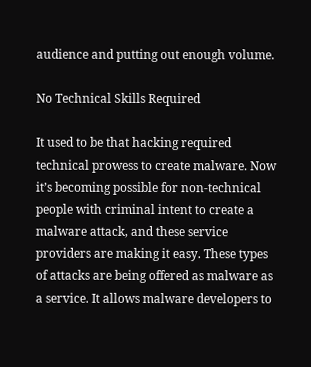audience and putting out enough volume.

No Technical Skills Required

It used to be that hacking required technical prowess to create malware. Now it’s becoming possible for non-technical people with criminal intent to create a malware attack, and these service providers are making it easy. These types of attacks are being offered as malware as a service. It allows malware developers to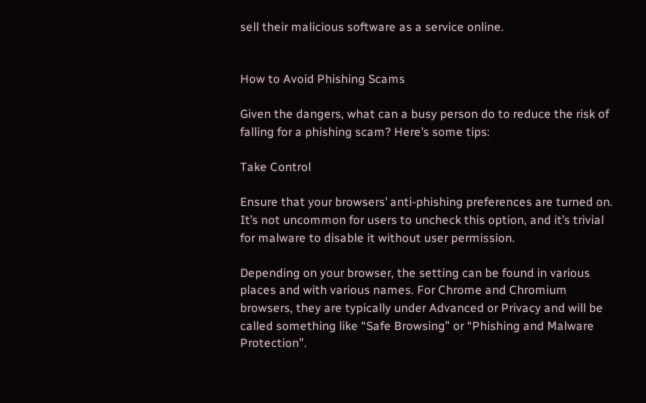sell their malicious software as a service online.


How to Avoid Phishing Scams

Given the dangers, what can a busy person do to reduce the risk of falling for a phishing scam? Here’s some tips:

Take Control

Ensure that your browsers’ anti-phishing preferences are turned on. It’s not uncommon for users to uncheck this option, and it’s trivial for malware to disable it without user permission.

Depending on your browser, the setting can be found in various places and with various names. For Chrome and Chromium browsers, they are typically under Advanced or Privacy and will be called something like “Safe Browsing” or “Phishing and Malware Protection”.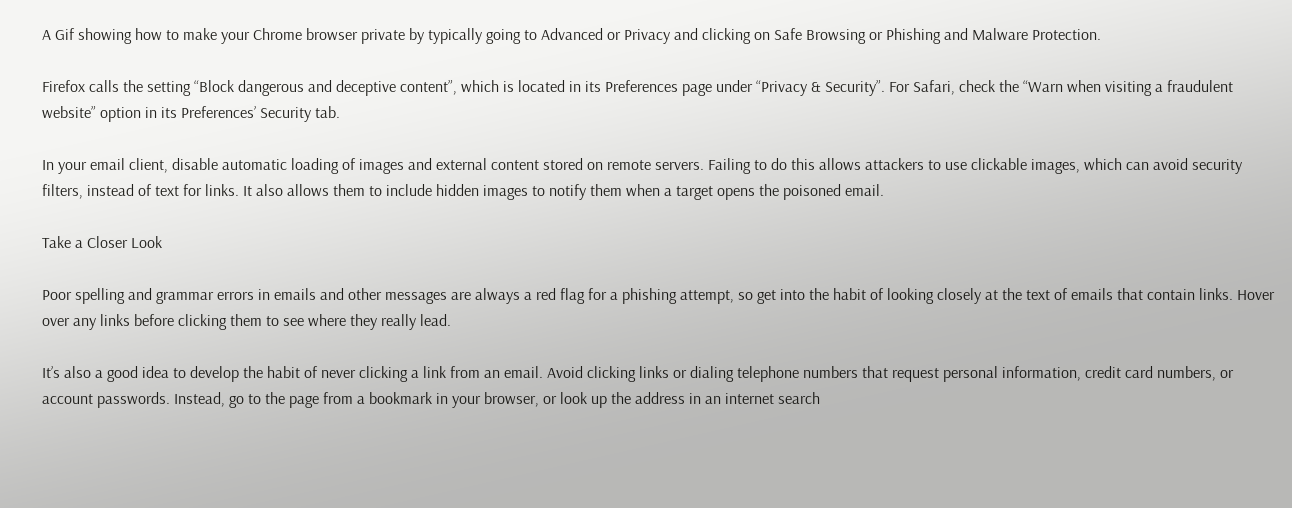A Gif showing how to make your Chrome browser private by typically going to Advanced or Privacy and clicking on Safe Browsing or Phishing and Malware Protection.

Firefox calls the setting “Block dangerous and deceptive content”, which is located in its Preferences page under “Privacy & Security”. For Safari, check the “Warn when visiting a fraudulent website” option in its Preferences’ Security tab.

In your email client, disable automatic loading of images and external content stored on remote servers. Failing to do this allows attackers to use clickable images, which can avoid security filters, instead of text for links. It also allows them to include hidden images to notify them when a target opens the poisoned email.

Take a Closer Look

Poor spelling and grammar errors in emails and other messages are always a red flag for a phishing attempt, so get into the habit of looking closely at the text of emails that contain links. Hover over any links before clicking them to see where they really lead.

It’s also a good idea to develop the habit of never clicking a link from an email. Avoid clicking links or dialing telephone numbers that request personal information, credit card numbers, or account passwords. Instead, go to the page from a bookmark in your browser, or look up the address in an internet search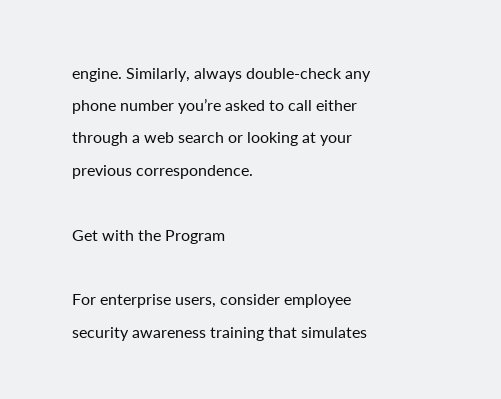engine. Similarly, always double-check any phone number you’re asked to call either through a web search or looking at your previous correspondence.

Get with the Program

For enterprise users, consider employee security awareness training that simulates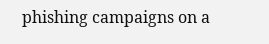phishing campaigns on a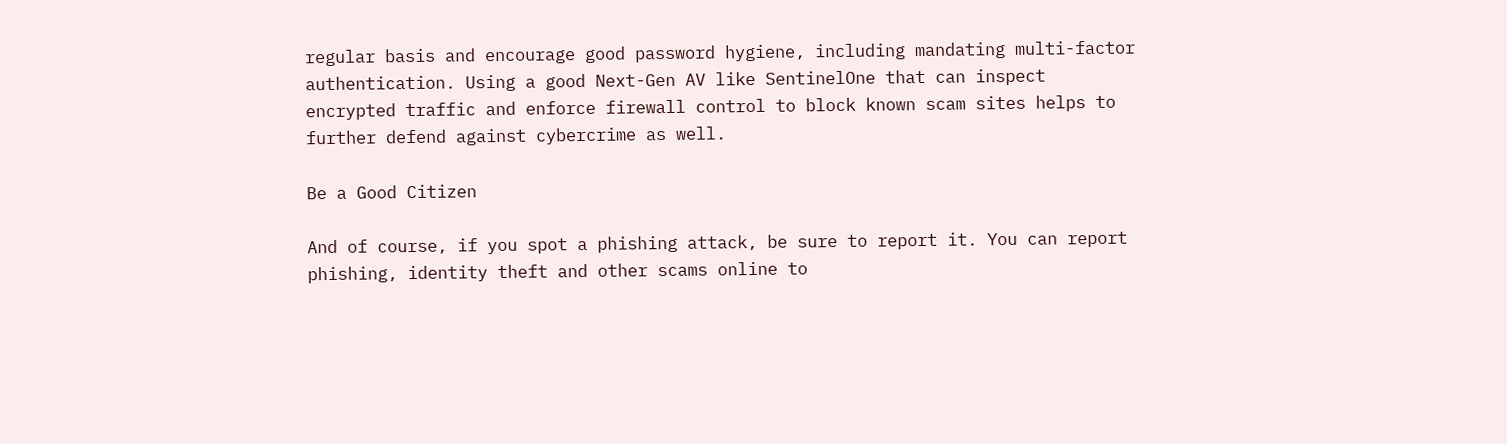regular basis and encourage good password hygiene, including mandating multi-factor authentication. Using a good Next-Gen AV like SentinelOne that can inspect encrypted traffic and enforce firewall control to block known scam sites helps to further defend against cybercrime as well.

Be a Good Citizen

And of course, if you spot a phishing attack, be sure to report it. You can report phishing, identity theft and other scams online to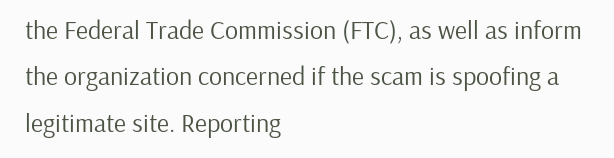the Federal Trade Commission (FTC), as well as inform the organization concerned if the scam is spoofing a legitimate site. Reporting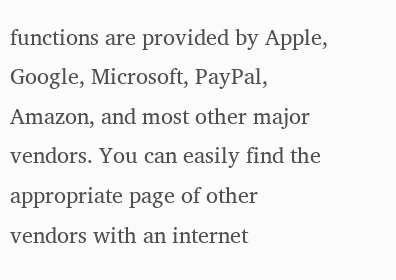functions are provided by Apple, Google, Microsoft, PayPal, Amazon, and most other major vendors. You can easily find the appropriate page of other vendors with an internet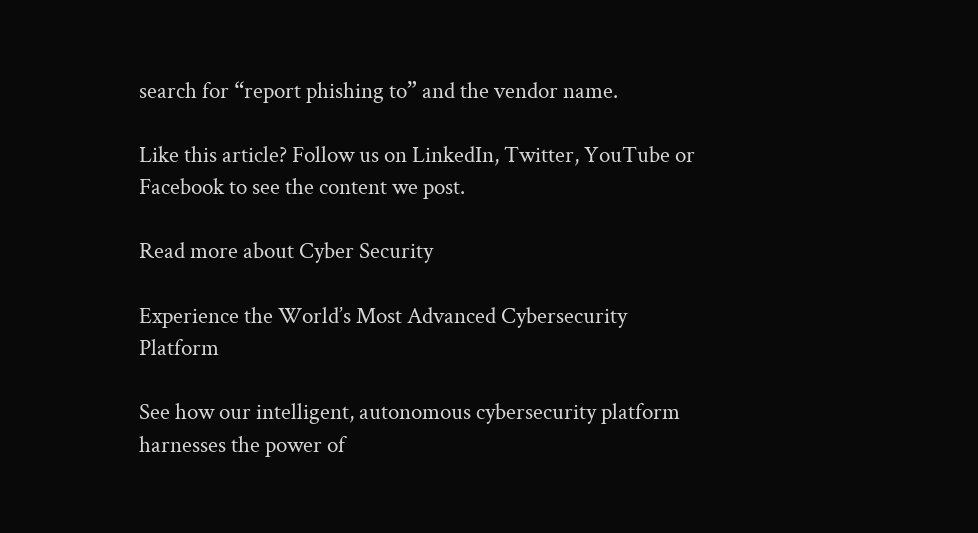search for “report phishing to” and the vendor name.

Like this article? Follow us on LinkedIn, Twitter, YouTube or Facebook to see the content we post.

Read more about Cyber Security

Experience the World’s Most Advanced Cybersecurity Platform

See how our intelligent, autonomous cybersecurity platform harnesses the power of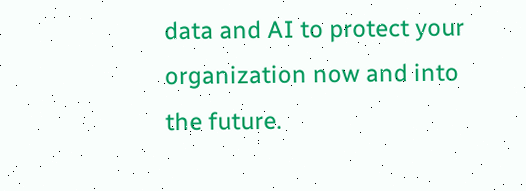data and AI to protect your organization now and into the future.